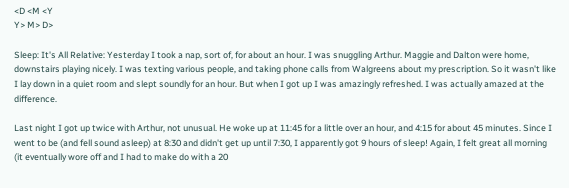<D <M <Y
Y> M> D>

Sleep: It's All Relative: Yesterday I took a nap, sort of, for about an hour. I was snuggling Arthur. Maggie and Dalton were home, downstairs playing nicely. I was texting various people, and taking phone calls from Walgreens about my prescription. So it wasn't like I lay down in a quiet room and slept soundly for an hour. But when I got up I was amazingly refreshed. I was actually amazed at the difference.

Last night I got up twice with Arthur, not unusual. He woke up at 11:45 for a little over an hour, and 4:15 for about 45 minutes. Since I went to be (and fell sound asleep) at 8:30 and didn't get up until 7:30, I apparently got 9 hours of sleep! Again, I felt great all morning (it eventually wore off and I had to make do with a 20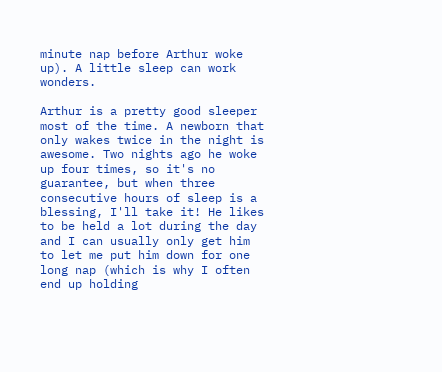minute nap before Arthur woke up). A little sleep can work wonders.

Arthur is a pretty good sleeper most of the time. A newborn that only wakes twice in the night is awesome. Two nights ago he woke up four times, so it's no guarantee, but when three consecutive hours of sleep is a blessing, I'll take it! He likes to be held a lot during the day and I can usually only get him to let me put him down for one long nap (which is why I often end up holding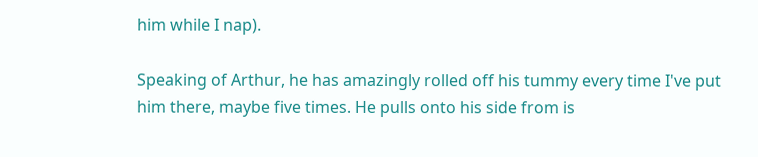him while I nap).

Speaking of Arthur, he has amazingly rolled off his tummy every time I've put him there, maybe five times. He pulls onto his side from is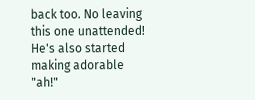back too. No leaving this one unattended! He's also started making adorable "ah!"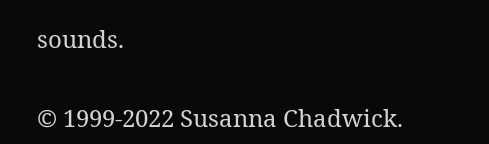sounds.


© 1999-2022 Susanna Chadwick.